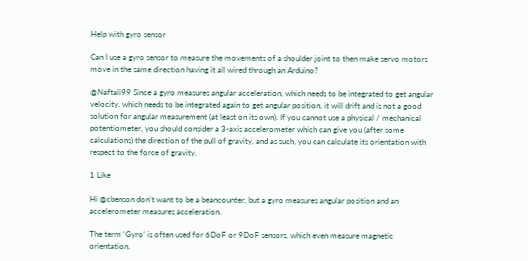Help with gyro sensor

Can I use a gyro sensor to measure the movements of a shoulder joint to then make servo motors move in the same direction having it all wired through an Arduino?

@Naftali99 Since a gyro measures angular acceleration, which needs to be integrated to get angular velocity, which needs to be integrated again to get angular position, it will drift and is not a good solution for angular measurement (at least on its own). If you cannot use a physical / mechanical potentiometer, you should consider a 3-axis accelerometer which can give you (after some calculations) the direction of the pull of gravity, and as such, you can calculate its orientation with respect to the force of gravity.

1 Like

Hi @cbenson don’t want to be a beancounter, but a gyro measures angular position and an accelerometer measures acceleration.

The term ‘Gyro’ is often used for 6DoF or 9DoF sensors, which even measure magnetic orientation.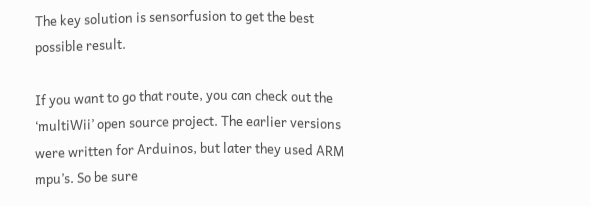The key solution is sensorfusion to get the best possible result.

If you want to go that route, you can check out the ‘multiWii’ open source project. The earlier versions were written for Arduinos, but later they used ARM mpu’s. So be sure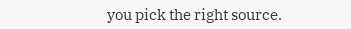you pick the right source.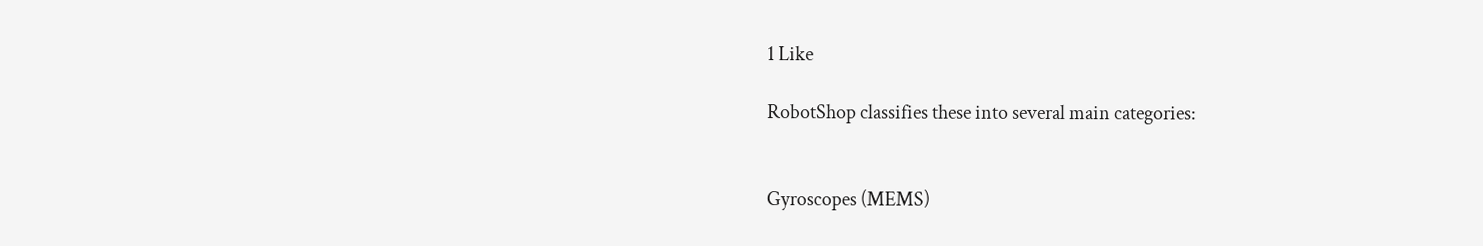1 Like

RobotShop classifies these into several main categories:


Gyroscopes (MEMS)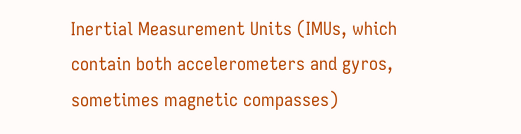Inertial Measurement Units (IMUs, which contain both accelerometers and gyros, sometimes magnetic compasses)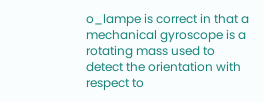o_lampe is correct in that a mechanical gyroscope is a rotating mass used to detect the orientation with respect to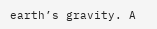earth’s gravity. A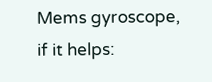Mems gyroscope, if it helps: